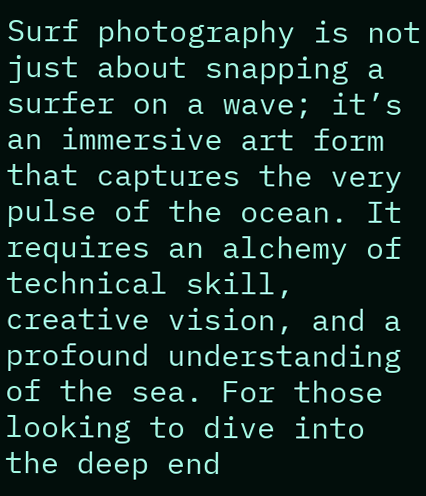Surf photography is not just about snapping a surfer on a wave; it’s an immersive art form that captures the very pulse of the ocean. It requires an alchemy of technical skill, creative vision, and a profound understanding of the sea. For those looking to dive into the deep end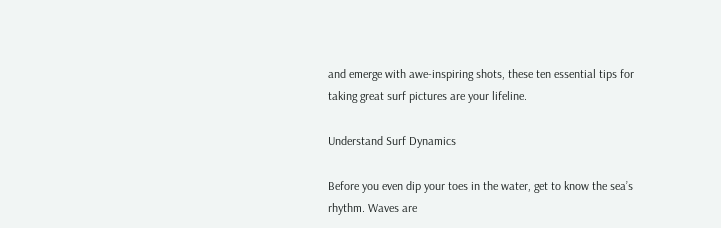and emerge with awe-inspiring shots, these ten essential tips for taking great surf pictures are your lifeline.

Understand Surf Dynamics

Before you even dip your toes in the water, get to know the sea’s rhythm. Waves are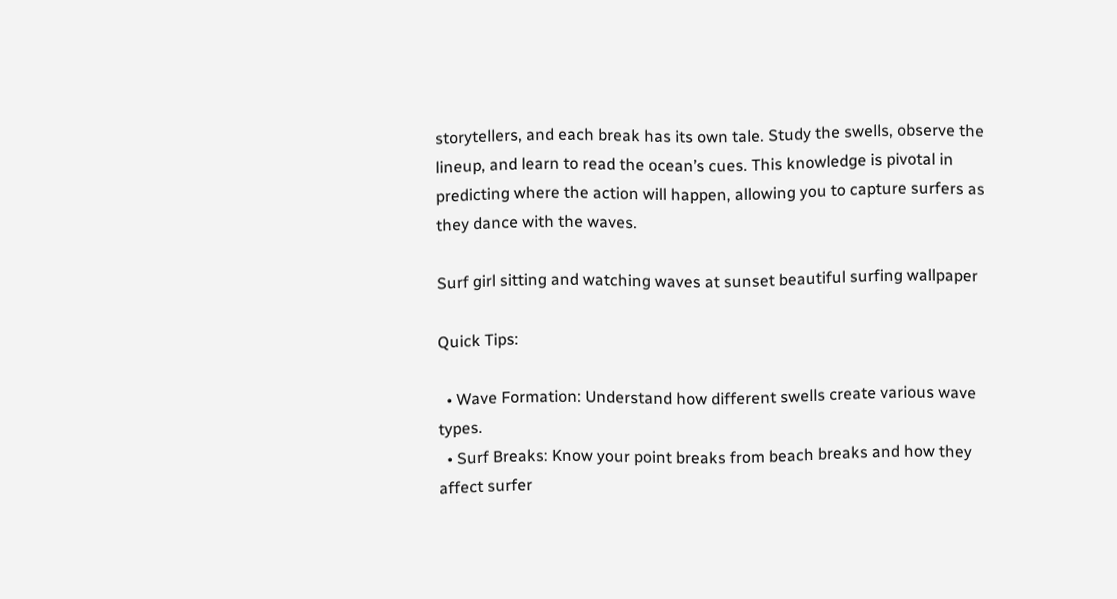storytellers, and each break has its own tale. Study the swells, observe the lineup, and learn to read the ocean’s cues. This knowledge is pivotal in predicting where the action will happen, allowing you to capture surfers as they dance with the waves.

Surf girl sitting and watching waves at sunset beautiful surfing wallpaper

Quick Tips:

  • Wave Formation: Understand how different swells create various wave types.
  • Surf Breaks: Know your point breaks from beach breaks and how they affect surfer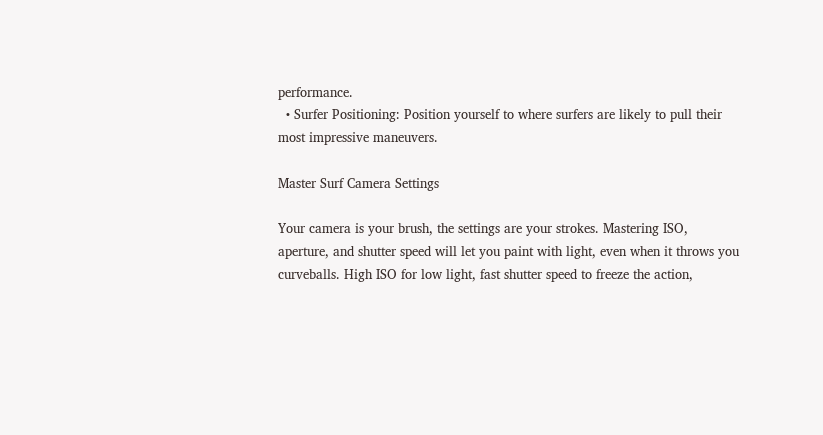performance.
  • Surfer Positioning: Position yourself to where surfers are likely to pull their most impressive maneuvers.

Master Surf Camera Settings

Your camera is your brush, the settings are your strokes. Mastering ISO, aperture, and shutter speed will let you paint with light, even when it throws you curveballs. High ISO for low light, fast shutter speed to freeze the action,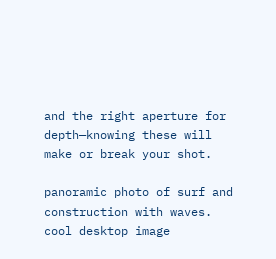and the right aperture for depth—knowing these will make or break your shot.

panoramic photo of surf and construction with waves. cool desktop image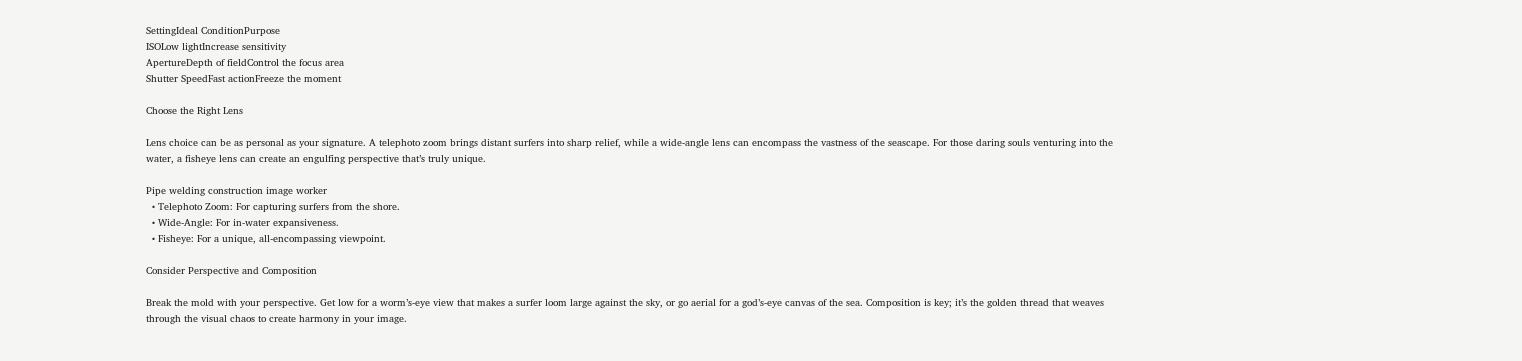SettingIdeal ConditionPurpose
ISOLow lightIncrease sensitivity
ApertureDepth of fieldControl the focus area
Shutter SpeedFast actionFreeze the moment

Choose the Right Lens

Lens choice can be as personal as your signature. A telephoto zoom brings distant surfers into sharp relief, while a wide-angle lens can encompass the vastness of the seascape. For those daring souls venturing into the water, a fisheye lens can create an engulfing perspective that’s truly unique.

Pipe welding construction image worker
  • Telephoto Zoom: For capturing surfers from the shore.
  • Wide-Angle: For in-water expansiveness.
  • Fisheye: For a unique, all-encompassing viewpoint.

Consider Perspective and Composition

Break the mold with your perspective. Get low for a worm’s-eye view that makes a surfer loom large against the sky, or go aerial for a god’s-eye canvas of the sea. Composition is key; it’s the golden thread that weaves through the visual chaos to create harmony in your image.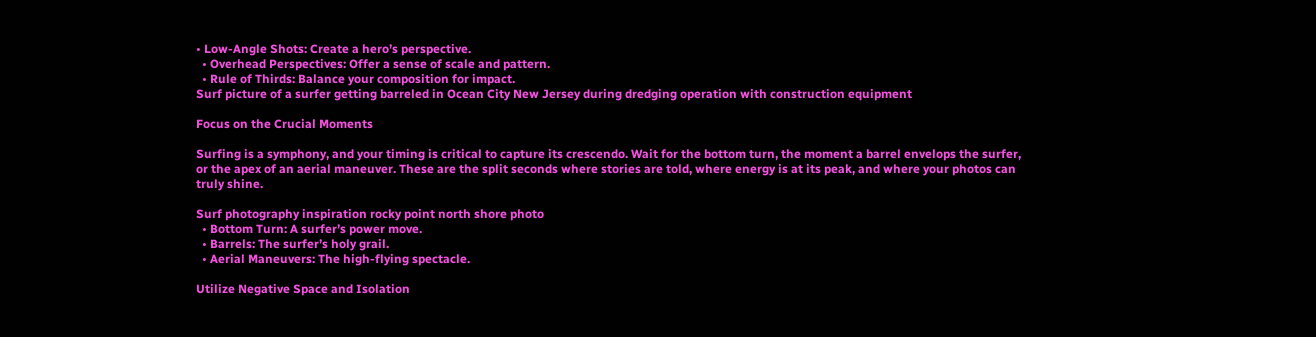• Low-Angle Shots: Create a hero’s perspective.
  • Overhead Perspectives: Offer a sense of scale and pattern.
  • Rule of Thirds: Balance your composition for impact.
Surf picture of a surfer getting barreled in Ocean City New Jersey during dredging operation with construction equipment

Focus on the Crucial Moments

Surfing is a symphony, and your timing is critical to capture its crescendo. Wait for the bottom turn, the moment a barrel envelops the surfer, or the apex of an aerial maneuver. These are the split seconds where stories are told, where energy is at its peak, and where your photos can truly shine.

Surf photography inspiration rocky point north shore photo
  • Bottom Turn: A surfer’s power move.
  • Barrels: The surfer’s holy grail.
  • Aerial Maneuvers: The high-flying spectacle.

Utilize Negative Space and Isolation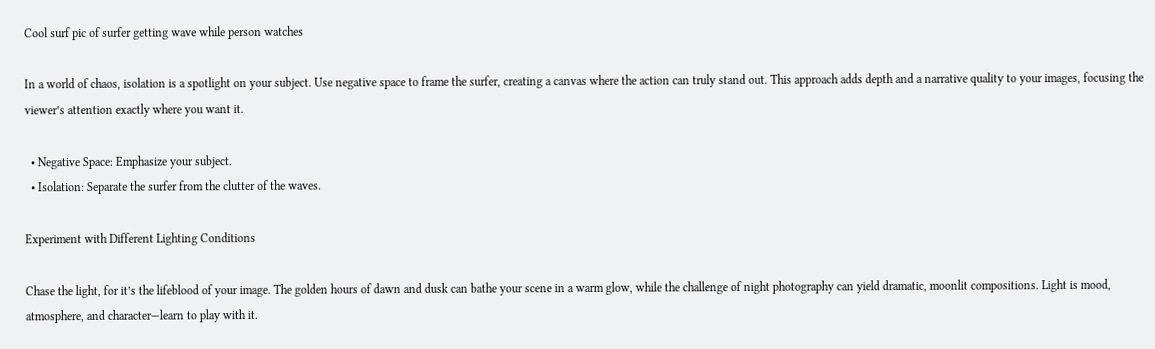Cool surf pic of surfer getting wave while person watches

In a world of chaos, isolation is a spotlight on your subject. Use negative space to frame the surfer, creating a canvas where the action can truly stand out. This approach adds depth and a narrative quality to your images, focusing the viewer’s attention exactly where you want it.

  • Negative Space: Emphasize your subject.
  • Isolation: Separate the surfer from the clutter of the waves.

Experiment with Different Lighting Conditions

Chase the light, for it’s the lifeblood of your image. The golden hours of dawn and dusk can bathe your scene in a warm glow, while the challenge of night photography can yield dramatic, moonlit compositions. Light is mood, atmosphere, and character—learn to play with it.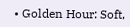• Golden Hour: Soft,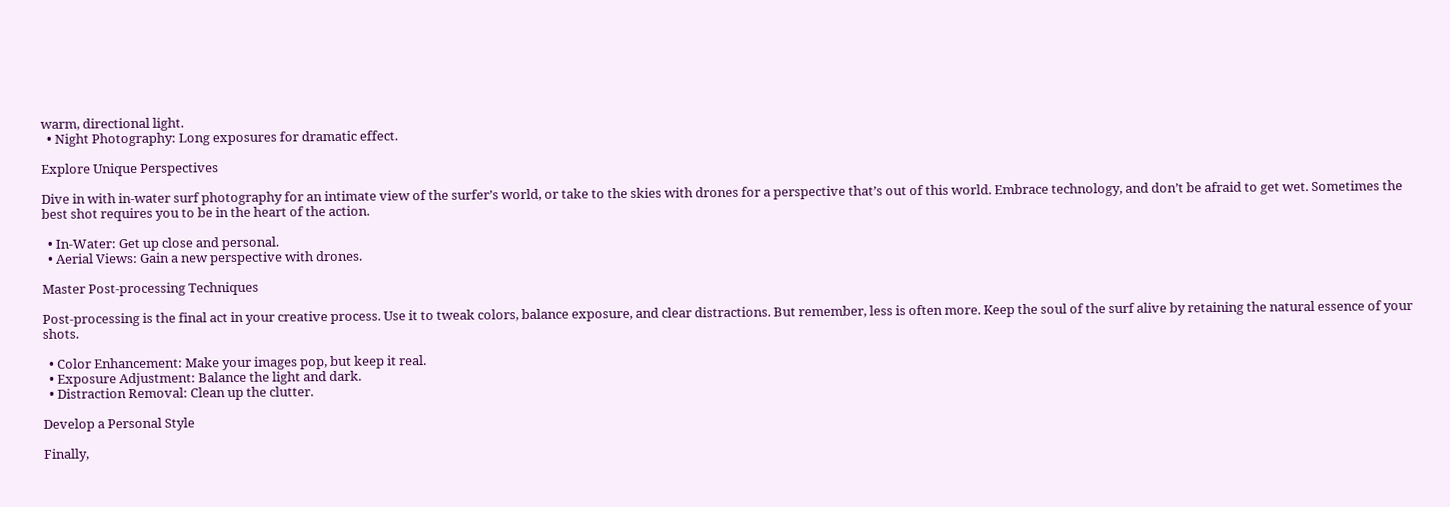warm, directional light.
  • Night Photography: Long exposures for dramatic effect.

Explore Unique Perspectives

Dive in with in-water surf photography for an intimate view of the surfer’s world, or take to the skies with drones for a perspective that’s out of this world. Embrace technology, and don’t be afraid to get wet. Sometimes the best shot requires you to be in the heart of the action.

  • In-Water: Get up close and personal.
  • Aerial Views: Gain a new perspective with drones.

Master Post-processing Techniques

Post-processing is the final act in your creative process. Use it to tweak colors, balance exposure, and clear distractions. But remember, less is often more. Keep the soul of the surf alive by retaining the natural essence of your shots.

  • Color Enhancement: Make your images pop, but keep it real.
  • Exposure Adjustment: Balance the light and dark.
  • Distraction Removal: Clean up the clutter.

Develop a Personal Style

Finally,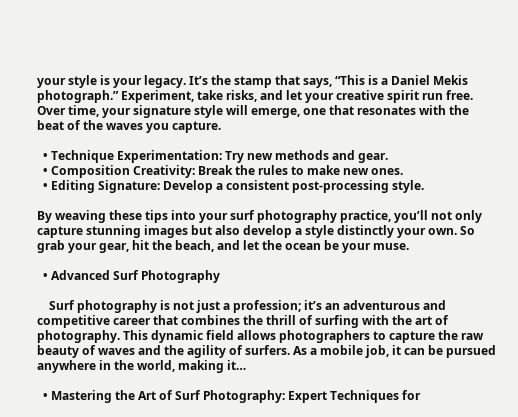your style is your legacy. It’s the stamp that says, “This is a Daniel Mekis photograph.” Experiment, take risks, and let your creative spirit run free. Over time, your signature style will emerge, one that resonates with the beat of the waves you capture.

  • Technique Experimentation: Try new methods and gear.
  • Composition Creativity: Break the rules to make new ones.
  • Editing Signature: Develop a consistent post-processing style.

By weaving these tips into your surf photography practice, you’ll not only capture stunning images but also develop a style distinctly your own. So grab your gear, hit the beach, and let the ocean be your muse.

  • Advanced Surf Photography

    Surf photography is not just a profession; it’s an adventurous and competitive career that combines the thrill of surfing with the art of photography. This dynamic field allows photographers to capture the raw beauty of waves and the agility of surfers. As a mobile job, it can be pursued anywhere in the world, making it…

  • Mastering the Art of Surf Photography: Expert Techniques for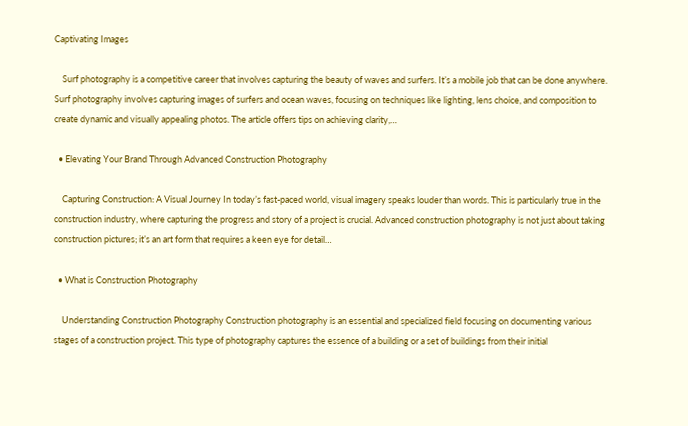Captivating Images

    Surf photography is a competitive career that involves capturing the beauty of waves and surfers. It’s a mobile job that can be done anywhere. Surf photography involves capturing images of surfers and ocean waves, focusing on techniques like lighting, lens choice, and composition to create dynamic and visually appealing photos. The article offers tips on achieving clarity,…

  • Elevating Your Brand Through Advanced Construction Photography

    Capturing Construction: A Visual Journey In today’s fast-paced world, visual imagery speaks louder than words. This is particularly true in the construction industry, where capturing the progress and story of a project is crucial. Advanced construction photography is not just about taking construction pictures; it’s an art form that requires a keen eye for detail…

  • What is Construction Photography

    Understanding Construction Photography Construction photography is an essential and specialized field focusing on documenting various stages of a construction project. This type of photography captures the essence of a building or a set of buildings from their initial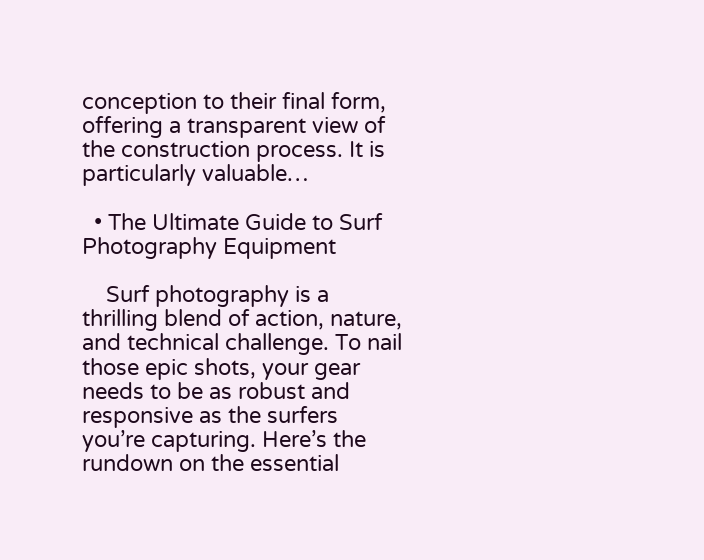conception to their final form, offering a transparent view of the construction process. It is particularly valuable…

  • The Ultimate Guide to Surf Photography Equipment

    Surf photography is a thrilling blend of action, nature, and technical challenge. To nail those epic shots, your gear needs to be as robust and responsive as the surfers you’re capturing. Here’s the rundown on the essential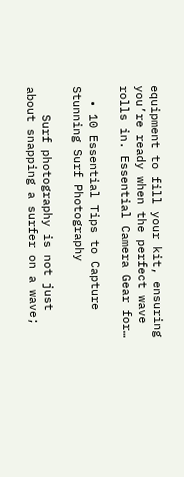equipment to fill your kit, ensuring you’re ready when the perfect wave rolls in. Essential Camera Gear for…

  • 10 Essential Tips to Capture Stunning Surf Photography

    Surf photography is not just about snapping a surfer on a wave;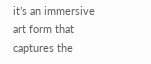it’s an immersive art form that captures the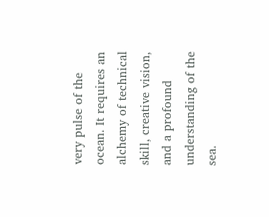very pulse of the ocean. It requires an alchemy of technical skill, creative vision, and a profound understanding of the sea.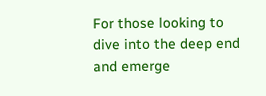For those looking to dive into the deep end and emerge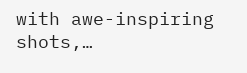with awe-inspiring shots,…